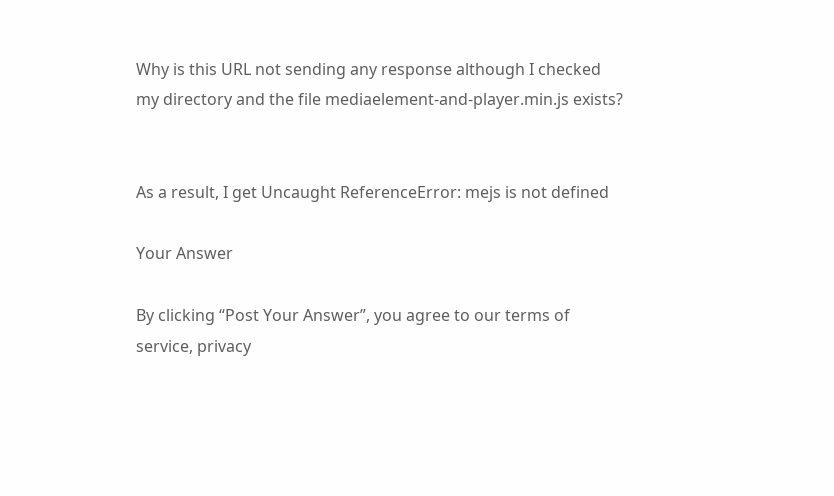Why is this URL not sending any response although I checked my directory and the file mediaelement-and-player.min.js exists?


As a result, I get Uncaught ReferenceError: mejs is not defined

Your Answer

By clicking “Post Your Answer”, you agree to our terms of service, privacy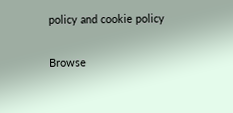policy and cookie policy

Browse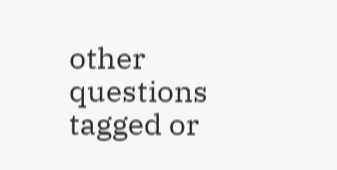other questions tagged or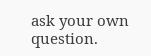ask your own question.